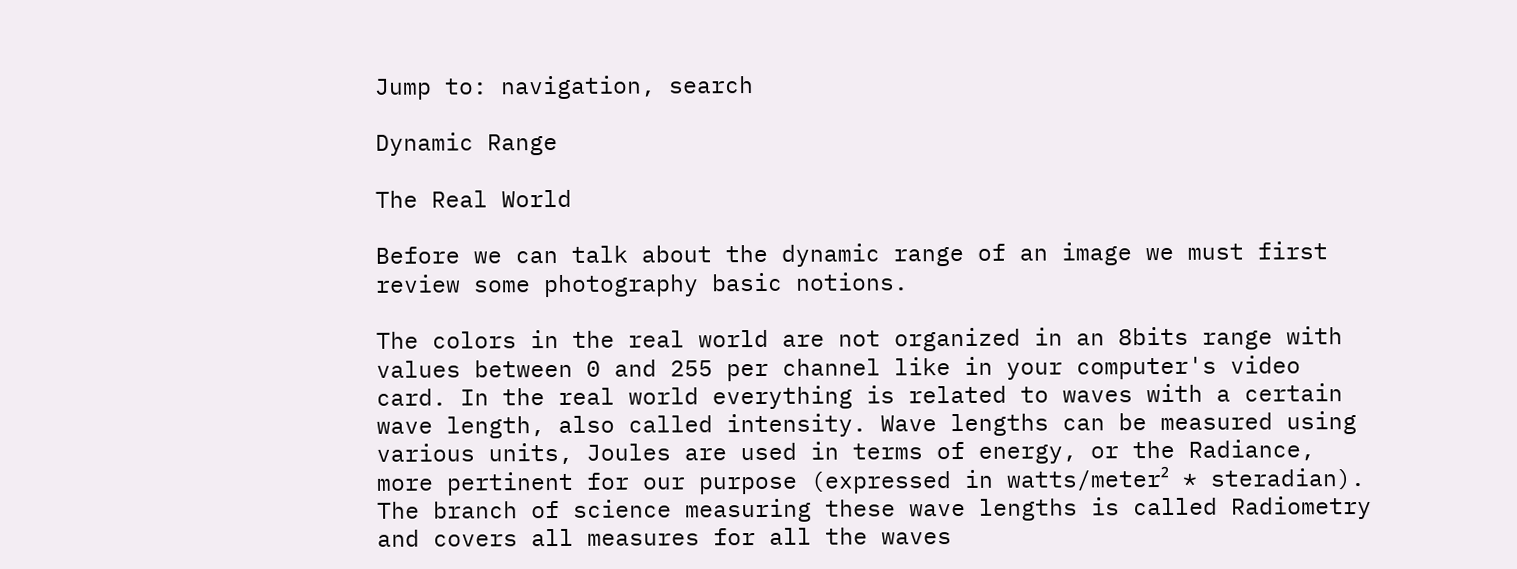Jump to: navigation, search

Dynamic Range

The Real World

Before we can talk about the dynamic range of an image we must first review some photography basic notions.

The colors in the real world are not organized in an 8bits range with values between 0 and 255 per channel like in your computer's video card. In the real world everything is related to waves with a certain wave length, also called intensity. Wave lengths can be measured using various units, Joules are used in terms of energy, or the Radiance, more pertinent for our purpose (expressed in watts/meter² * steradian). The branch of science measuring these wave lengths is called Radiometry and covers all measures for all the waves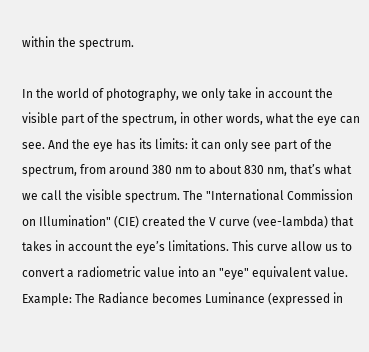within the spectrum.

In the world of photography, we only take in account the visible part of the spectrum, in other words, what the eye can see. And the eye has its limits: it can only see part of the spectrum, from around 380 nm to about 830 nm, that’s what we call the visible spectrum. The "International Commission on Illumination" (CIE) created the V curve (vee-lambda) that takes in account the eye’s limitations. This curve allow us to convert a radiometric value into an "eye" equivalent value.
Example: The Radiance becomes Luminance (expressed in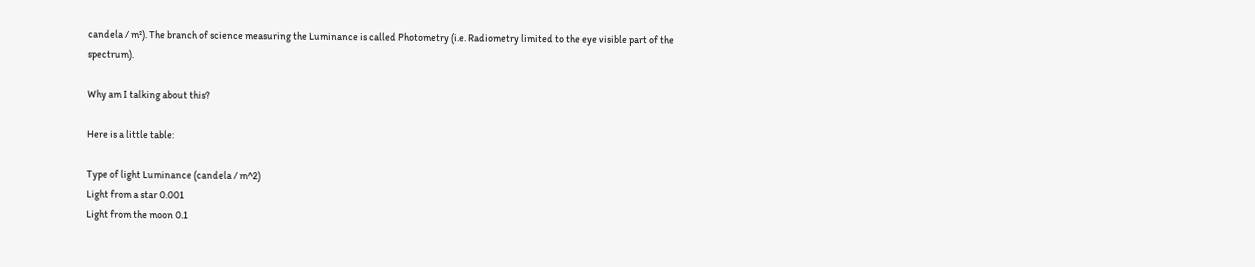candela / m²). The branch of science measuring the Luminance is called Photometry (i.e. Radiometry limited to the eye visible part of the spectrum).

Why am I talking about this?

Here is a little table:

Type of light Luminance (candela / m^2)
Light from a star 0.001
Light from the moon 0.1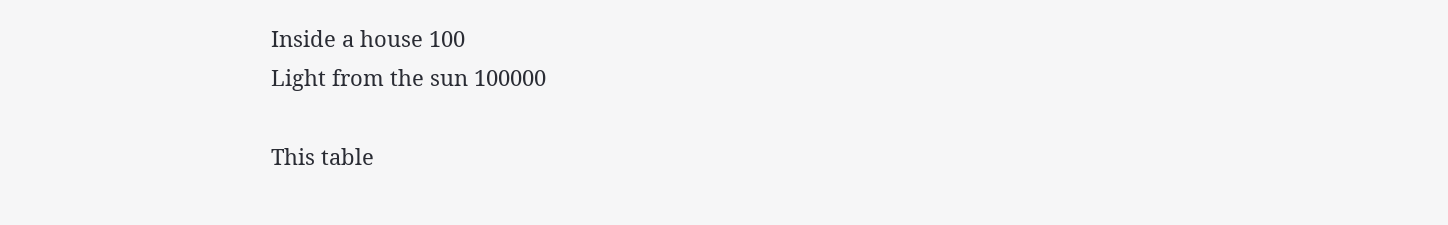Inside a house 100
Light from the sun 100000

This table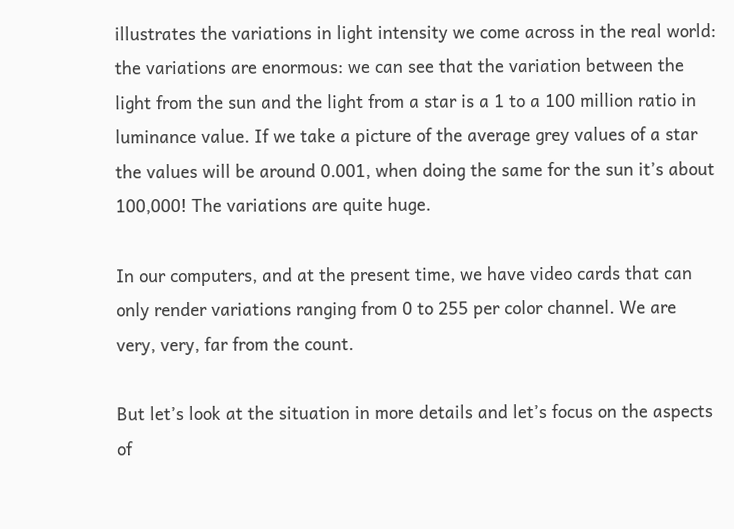illustrates the variations in light intensity we come across in the real world: the variations are enormous: we can see that the variation between the light from the sun and the light from a star is a 1 to a 100 million ratio in luminance value. If we take a picture of the average grey values of a star the values will be around 0.001, when doing the same for the sun it’s about 100,000! The variations are quite huge.

In our computers, and at the present time, we have video cards that can only render variations ranging from 0 to 255 per color channel. We are very, very, far from the count.

But let’s look at the situation in more details and let’s focus on the aspects of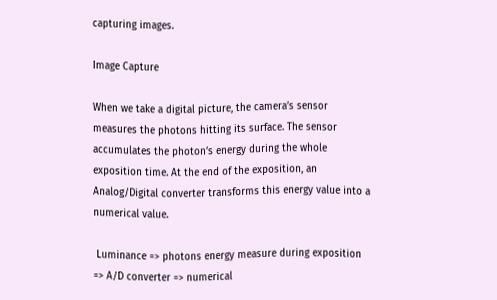capturing images.

Image Capture

When we take a digital picture, the camera’s sensor measures the photons hitting its surface. The sensor accumulates the photon’s energy during the whole exposition time. At the end of the exposition, an Analog/Digital converter transforms this energy value into a numerical value.

 Luminance => photons energy measure during exposition => A/D converter => numerical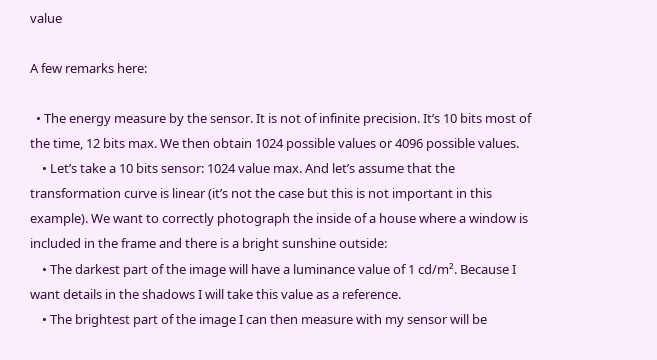value

A few remarks here:

  • The energy measure by the sensor. It is not of infinite precision. It’s 10 bits most of the time, 12 bits max. We then obtain 1024 possible values or 4096 possible values.
    • Let’s take a 10 bits sensor: 1024 value max. And let’s assume that the transformation curve is linear (it’s not the case but this is not important in this example). We want to correctly photograph the inside of a house where a window is included in the frame and there is a bright sunshine outside:
    • The darkest part of the image will have a luminance value of 1 cd/m². Because I want details in the shadows I will take this value as a reference.
    • The brightest part of the image I can then measure with my sensor will be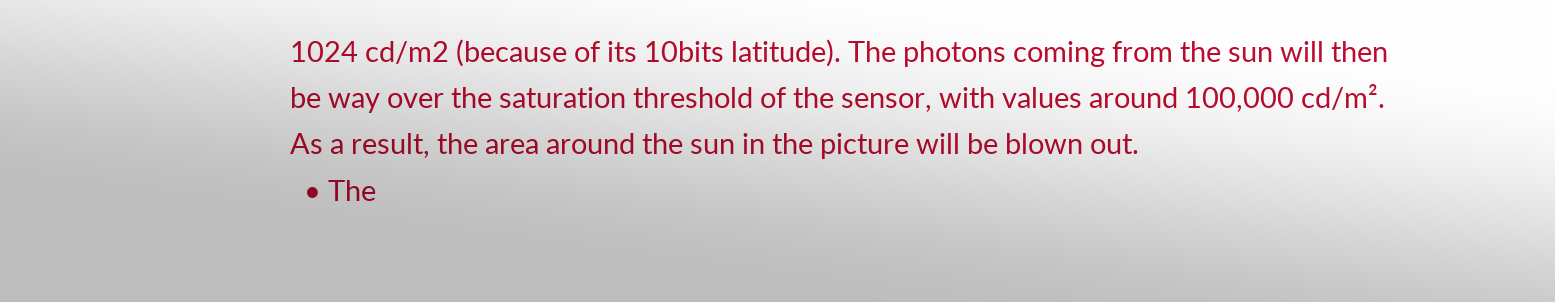1024 cd/m2 (because of its 10bits latitude). The photons coming from the sun will then be way over the saturation threshold of the sensor, with values around 100,000 cd/m². As a result, the area around the sun in the picture will be blown out.
  • The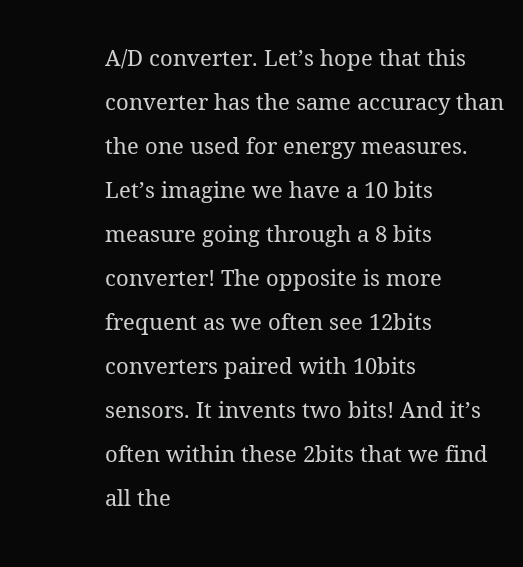A/D converter. Let’s hope that this converter has the same accuracy than the one used for energy measures. Let’s imagine we have a 10 bits measure going through a 8 bits converter! The opposite is more frequent as we often see 12bits converters paired with 10bits sensors. It invents two bits! And it’s often within these 2bits that we find all the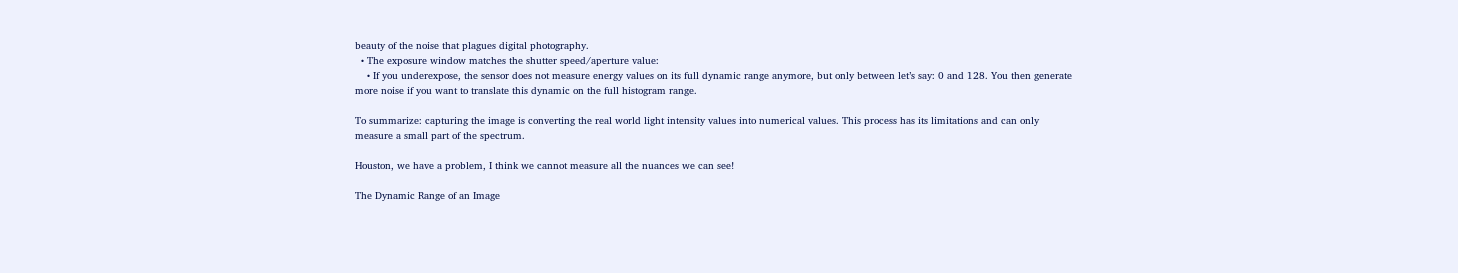beauty of the noise that plagues digital photography.
  • The exposure window matches the shutter speed/aperture value:
    • If you underexpose, the sensor does not measure energy values on its full dynamic range anymore, but only between let’s say: 0 and 128. You then generate more noise if you want to translate this dynamic on the full histogram range.

To summarize: capturing the image is converting the real world light intensity values into numerical values. This process has its limitations and can only measure a small part of the spectrum.

Houston, we have a problem, I think we cannot measure all the nuances we can see!

The Dynamic Range of an Image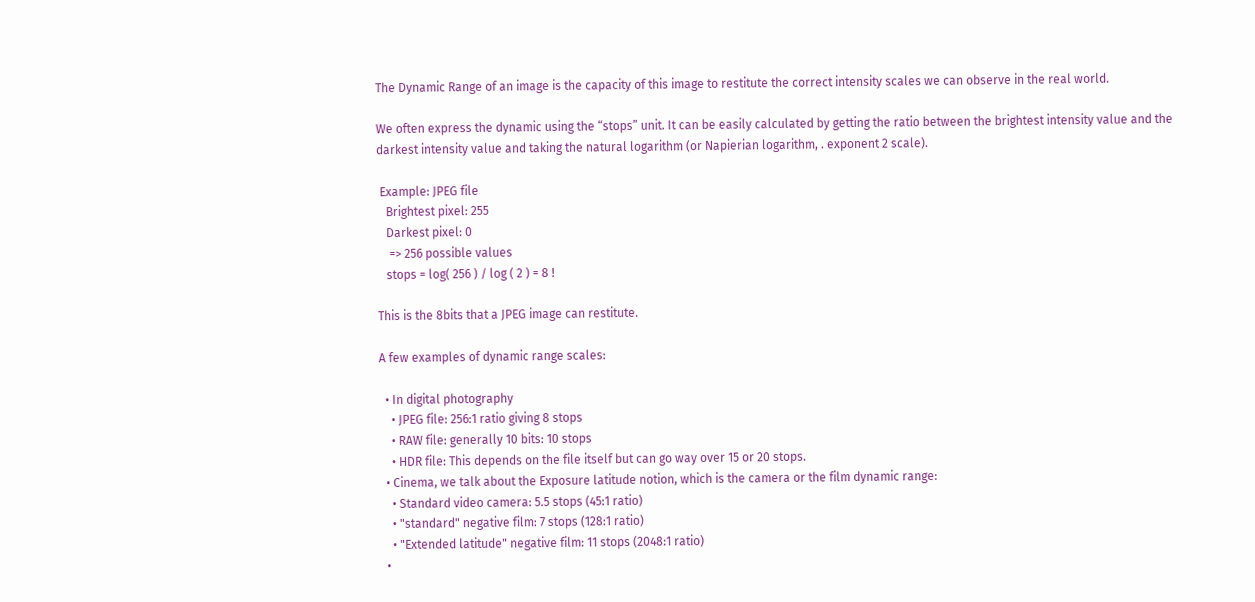The Dynamic Range of an image is the capacity of this image to restitute the correct intensity scales we can observe in the real world.

We often express the dynamic using the “stops” unit. It can be easily calculated by getting the ratio between the brightest intensity value and the darkest intensity value and taking the natural logarithm (or Napierian logarithm, . exponent 2 scale).

 Example: JPEG file
   Brightest pixel: 255
   Darkest pixel: 0
    => 256 possible values
   stops = log( 256 ) / log ( 2 ) = 8 !

This is the 8bits that a JPEG image can restitute.

A few examples of dynamic range scales:

  • In digital photography
    • JPEG file: 256:1 ratio giving 8 stops
    • RAW file: generally 10 bits: 10 stops
    • HDR file: This depends on the file itself but can go way over 15 or 20 stops.
  • Cinema, we talk about the Exposure latitude notion, which is the camera or the film dynamic range:
    • Standard video camera: 5.5 stops (45:1 ratio)
    • "standard" negative film: 7 stops (128:1 ratio)
    • "Extended latitude" negative film: 11 stops (2048:1 ratio)
  •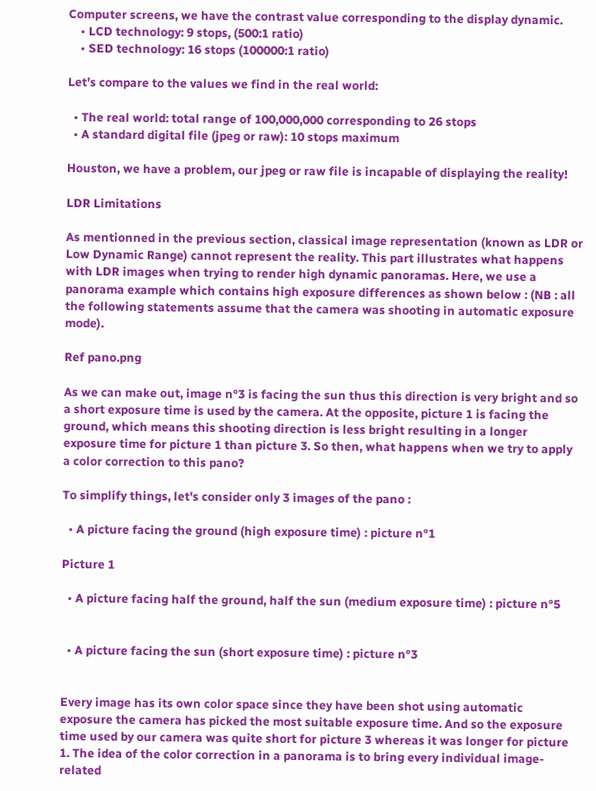Computer screens, we have the contrast value corresponding to the display dynamic.
    • LCD technology: 9 stops, (500:1 ratio)
    • SED technology: 16 stops (100000:1 ratio)

Let’s compare to the values we find in the real world:

  • The real world: total range of 100,000,000 corresponding to 26 stops
  • A standard digital file (jpeg or raw): 10 stops maximum

Houston, we have a problem, our jpeg or raw file is incapable of displaying the reality!

LDR Limitations

As mentionned in the previous section, classical image representation (known as LDR or Low Dynamic Range) cannot represent the reality. This part illustrates what happens with LDR images when trying to render high dynamic panoramas. Here, we use a panorama example which contains high exposure differences as shown below : (NB : all the following statements assume that the camera was shooting in automatic exposure mode).

Ref pano.png

As we can make out, image n°3 is facing the sun thus this direction is very bright and so a short exposure time is used by the camera. At the opposite, picture 1 is facing the ground, which means this shooting direction is less bright resulting in a longer exposure time for picture 1 than picture 3. So then, what happens when we try to apply a color correction to this pano?

To simplify things, let's consider only 3 images of the pano :

  • A picture facing the ground (high exposure time) : picture n°1

Picture 1

  • A picture facing half the ground, half the sun (medium exposure time) : picture n°5


  • A picture facing the sun (short exposure time) : picture n°3


Every image has its own color space since they have been shot using automatic exposure the camera has picked the most suitable exposure time. And so the exposure time used by our camera was quite short for picture 3 whereas it was longer for picture 1. The idea of the color correction in a panorama is to bring every individual image-related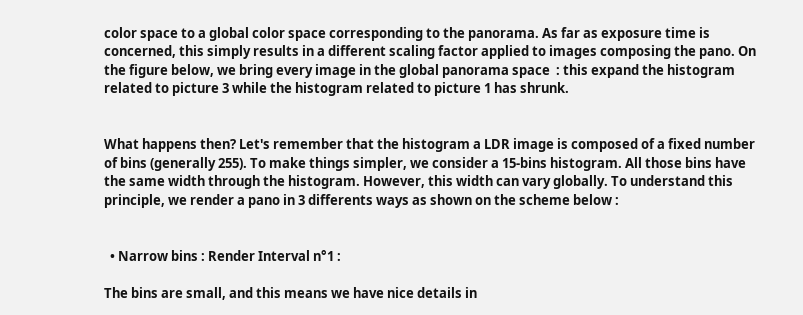color space to a global color space corresponding to the panorama. As far as exposure time is concerned, this simply results in a different scaling factor applied to images composing the pano. On the figure below, we bring every image in the global panorama space  : this expand the histogram related to picture 3 while the histogram related to picture 1 has shrunk.


What happens then? Let's remember that the histogram a LDR image is composed of a fixed number of bins (generally 255). To make things simpler, we consider a 15-bins histogram. All those bins have the same width through the histogram. However, this width can vary globally. To understand this principle, we render a pano in 3 differents ways as shown on the scheme below :


  • Narrow bins : Render Interval n°1 :

The bins are small, and this means we have nice details in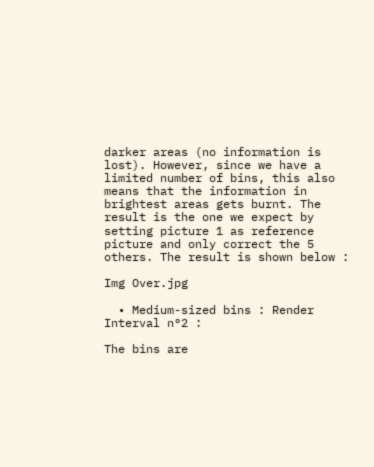darker areas (no information is lost). However, since we have a limited number of bins, this also means that the information in brightest areas gets burnt. The result is the one we expect by setting picture 1 as reference picture and only correct the 5 others. The result is shown below :

Img Over.jpg

  • Medium-sized bins : Render Interval n°2 :

The bins are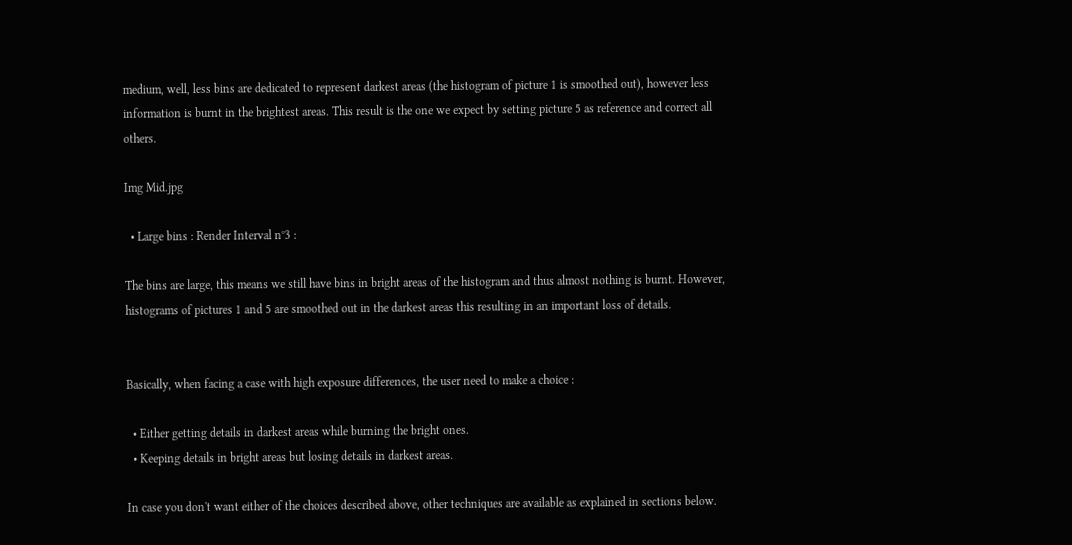medium, well, less bins are dedicated to represent darkest areas (the histogram of picture 1 is smoothed out), however less information is burnt in the brightest areas. This result is the one we expect by setting picture 5 as reference and correct all others.

Img Mid.jpg

  • Large bins : Render Interval n°3 :

The bins are large, this means we still have bins in bright areas of the histogram and thus almost nothing is burnt. However, histograms of pictures 1 and 5 are smoothed out in the darkest areas this resulting in an important loss of details.


Basically, when facing a case with high exposure differences, the user need to make a choice :

  • Either getting details in darkest areas while burning the bright ones.
  • Keeping details in bright areas but losing details in darkest areas.

In case you don't want either of the choices described above, other techniques are available as explained in sections below.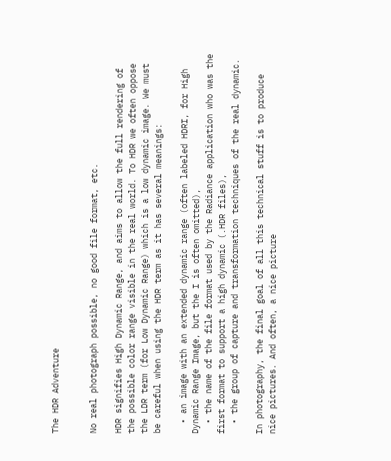The HDR Adventure


No real photograph possible, no good file format, etc.

HDR signifies High Dynamic Range, and aims to allow the full rendering of the possible color range visible in the real world. To HDR we often oppose the LDR term (for Low Dynamic Range) which is a low dynamic image. We must be careful when using the HDR term as it has several meanings:

  • an image with an extended dynamic range (often labeled HDRI, for High Dynamic Range Image, but the I is often omitted),
  • the name of the file format used by the Radiance application who was the first format to support a high dynamic (.HDR files),
  • the group of capture and transformation techniques of the real dynamic.

In photography, the final goal of all this technical stuff is to produce nice pictures. And often, a nice picture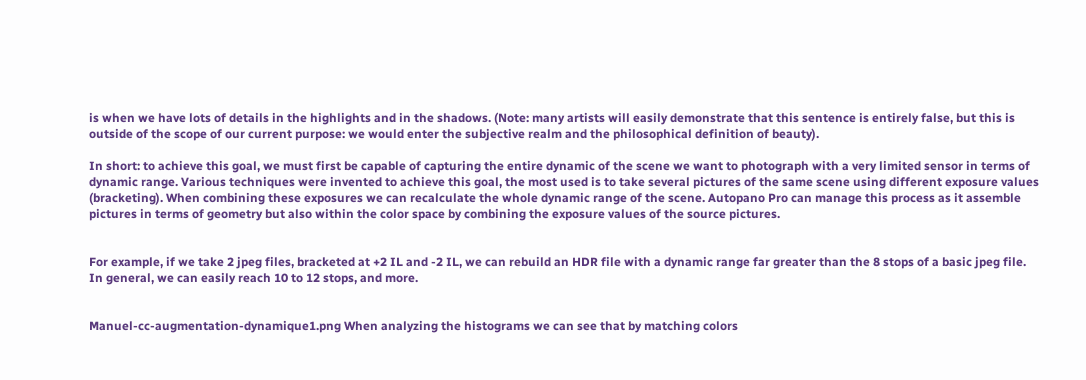is when we have lots of details in the highlights and in the shadows. (Note: many artists will easily demonstrate that this sentence is entirely false, but this is outside of the scope of our current purpose: we would enter the subjective realm and the philosophical definition of beauty).

In short: to achieve this goal, we must first be capable of capturing the entire dynamic of the scene we want to photograph with a very limited sensor in terms of dynamic range. Various techniques were invented to achieve this goal, the most used is to take several pictures of the same scene using different exposure values (bracketing). When combining these exposures we can recalculate the whole dynamic range of the scene. Autopano Pro can manage this process as it assemble pictures in terms of geometry but also within the color space by combining the exposure values of the source pictures.


For example, if we take 2 jpeg files, bracketed at +2 IL and -2 IL, we can rebuild an HDR file with a dynamic range far greater than the 8 stops of a basic jpeg file. In general, we can easily reach 10 to 12 stops, and more.


Manuel-cc-augmentation-dynamique1.png When analyzing the histograms we can see that by matching colors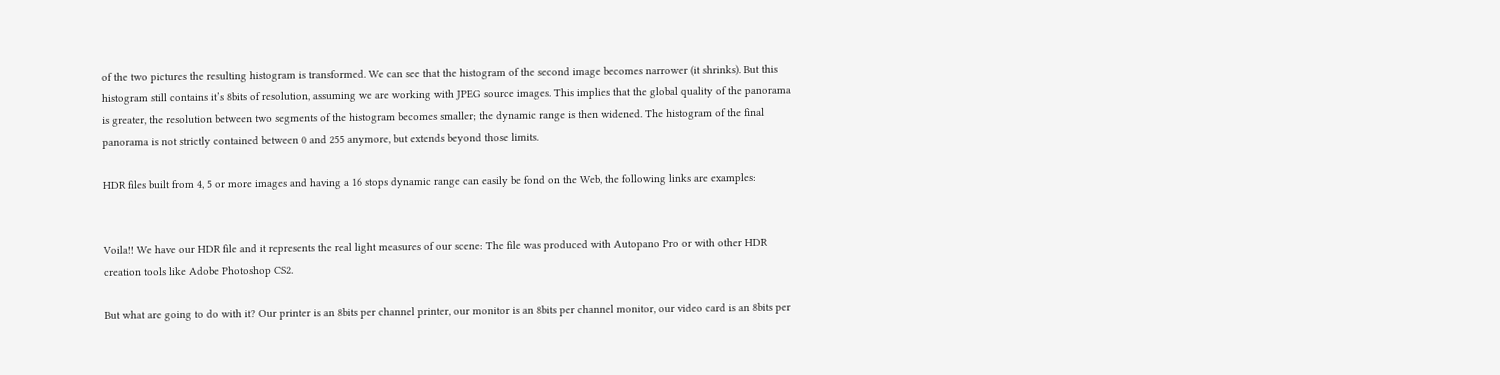of the two pictures the resulting histogram is transformed. We can see that the histogram of the second image becomes narrower (it shrinks). But this histogram still contains it’s 8bits of resolution, assuming we are working with JPEG source images. This implies that the global quality of the panorama is greater, the resolution between two segments of the histogram becomes smaller; the dynamic range is then widened. The histogram of the final panorama is not strictly contained between 0 and 255 anymore, but extends beyond those limits.

HDR files built from 4, 5 or more images and having a 16 stops dynamic range can easily be fond on the Web, the following links are examples:


Voila!! We have our HDR file and it represents the real light measures of our scene: The file was produced with Autopano Pro or with other HDR creation tools like Adobe Photoshop CS2.

But what are going to do with it? Our printer is an 8bits per channel printer, our monitor is an 8bits per channel monitor, our video card is an 8bits per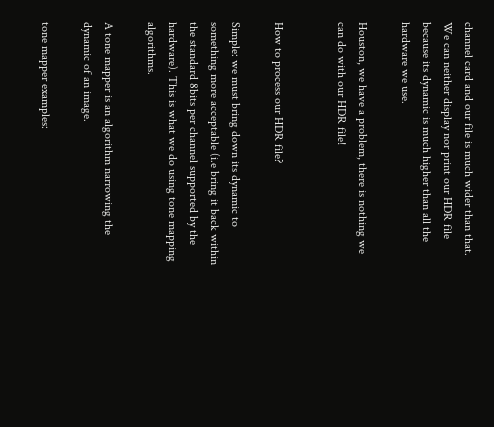channel card and our file is much wider than that. We can neither display nor print our HDR file because its dynamic is much higher than all the hardware we use.

Houston, we have a problem, there is nothing we can do with our HDR file!


How to process our HDR file?

Simple: we must bring down its dynamic to something more acceptable (i.e bring it back within the standard 8bits per channel supported by the hardware). This is what we do using tone mapping algorithms.

A tone mapper is an algorithm narrowing the dynamic of an image.

tone mapper examples: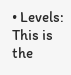• Levels: This is the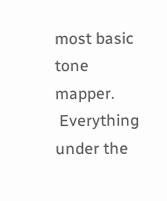most basic tone mapper.
 Everything under the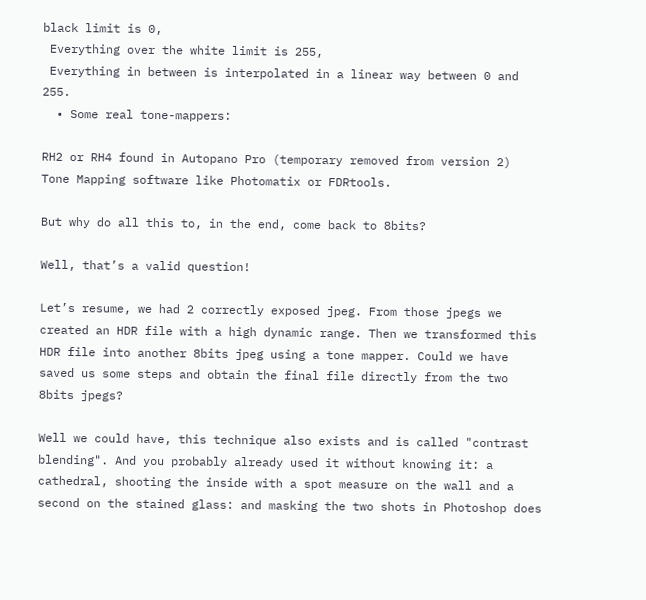black limit is 0,
 Everything over the white limit is 255,
 Everything in between is interpolated in a linear way between 0 and 255.
  • Some real tone-mappers:

RH2 or RH4 found in Autopano Pro (temporary removed from version 2)
Tone Mapping software like Photomatix or FDRtools.

But why do all this to, in the end, come back to 8bits?

Well, that’s a valid question!

Let’s resume, we had 2 correctly exposed jpeg. From those jpegs we created an HDR file with a high dynamic range. Then we transformed this HDR file into another 8bits jpeg using a tone mapper. Could we have saved us some steps and obtain the final file directly from the two 8bits jpegs?

Well we could have, this technique also exists and is called "contrast blending". And you probably already used it without knowing it: a cathedral, shooting the inside with a spot measure on the wall and a second on the stained glass: and masking the two shots in Photoshop does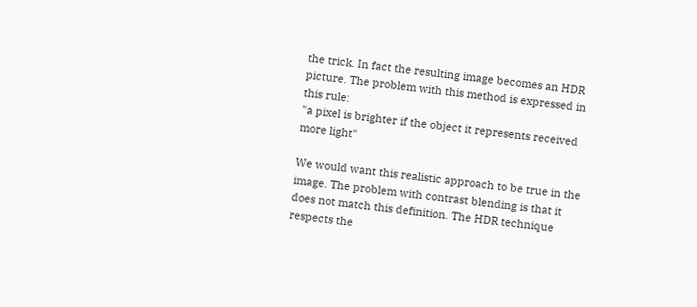the trick. In fact the resulting image becomes an HDR picture. The problem with this method is expressed in this rule:
"a pixel is brighter if the object it represents received more light"

We would want this realistic approach to be true in the image. The problem with contrast blending is that it does not match this definition. The HDR technique respects the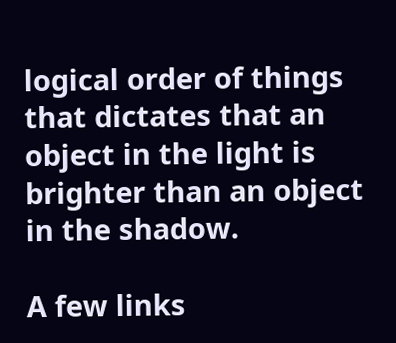logical order of things that dictates that an object in the light is brighter than an object in the shadow.

A few links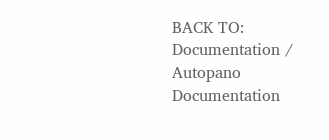BACK TO: Documentation / Autopano Documentation